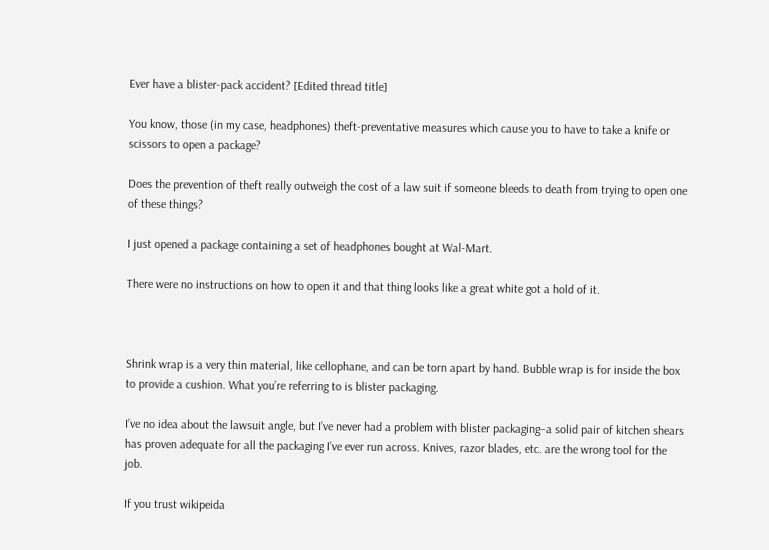Ever have a blister-pack accident? [Edited thread title]

You know, those (in my case, headphones) theft-preventative measures which cause you to have to take a knife or scissors to open a package?

Does the prevention of theft really outweigh the cost of a law suit if someone bleeds to death from trying to open one of these things?

I just opened a package containing a set of headphones bought at Wal-Mart.

There were no instructions on how to open it and that thing looks like a great white got a hold of it.



Shrink wrap is a very thin material, like cellophane, and can be torn apart by hand. Bubble wrap is for inside the box to provide a cushion. What you’re referring to is blister packaging.

I’ve no idea about the lawsuit angle, but I’ve never had a problem with blister packaging–a solid pair of kitchen shears has proven adequate for all the packaging I’ve ever run across. Knives, razor blades, etc. are the wrong tool for the job.

If you trust wikipeida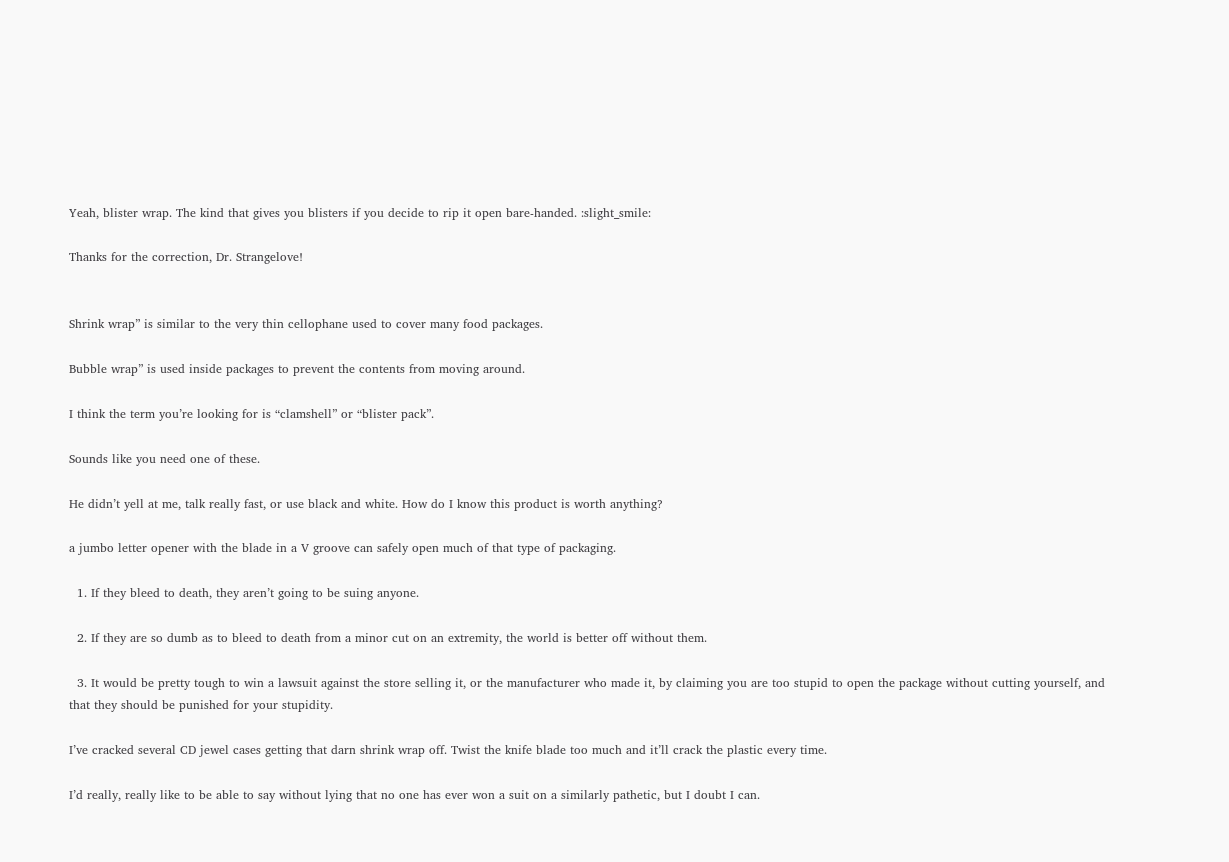Yeah, blister wrap. The kind that gives you blisters if you decide to rip it open bare-handed. :slight_smile:

Thanks for the correction, Dr. Strangelove!


Shrink wrap” is similar to the very thin cellophane used to cover many food packages.

Bubble wrap” is used inside packages to prevent the contents from moving around.

I think the term you’re looking for is “clamshell” or “blister pack”.

Sounds like you need one of these.

He didn’t yell at me, talk really fast, or use black and white. How do I know this product is worth anything?

a jumbo letter opener with the blade in a V groove can safely open much of that type of packaging.

  1. If they bleed to death, they aren’t going to be suing anyone.

  2. If they are so dumb as to bleed to death from a minor cut on an extremity, the world is better off without them.

  3. It would be pretty tough to win a lawsuit against the store selling it, or the manufacturer who made it, by claiming you are too stupid to open the package without cutting yourself, and that they should be punished for your stupidity.

I’ve cracked several CD jewel cases getting that darn shrink wrap off. Twist the knife blade too much and it’ll crack the plastic every time.

I’d really, really like to be able to say without lying that no one has ever won a suit on a similarly pathetic, but I doubt I can.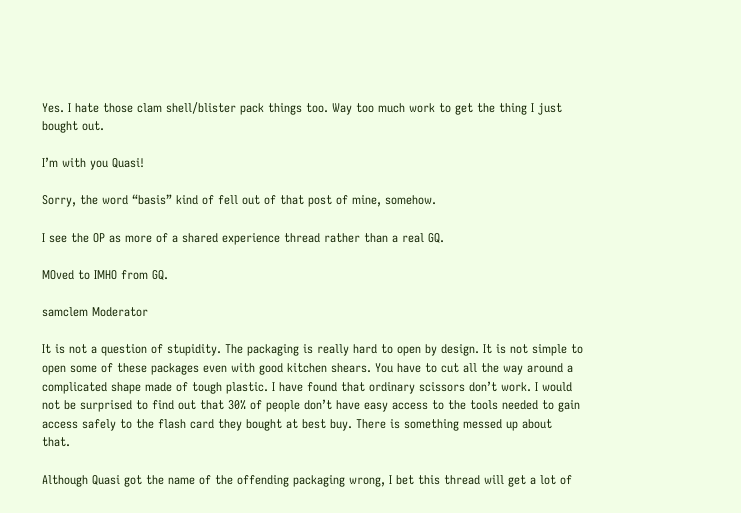Yes. I hate those clam shell/blister pack things too. Way too much work to get the thing I just bought out.

I’m with you Quasi!

Sorry, the word “basis” kind of fell out of that post of mine, somehow.

I see the OP as more of a shared experience thread rather than a real GQ.

MOved to IMHO from GQ.

samclem Moderator

It is not a question of stupidity. The packaging is really hard to open by design. It is not simple to open some of these packages even with good kitchen shears. You have to cut all the way around a complicated shape made of tough plastic. I have found that ordinary scissors don’t work. I would not be surprised to find out that 30% of people don’t have easy access to the tools needed to gain access safely to the flash card they bought at best buy. There is something messed up about that.

Although Quasi got the name of the offending packaging wrong, I bet this thread will get a lot of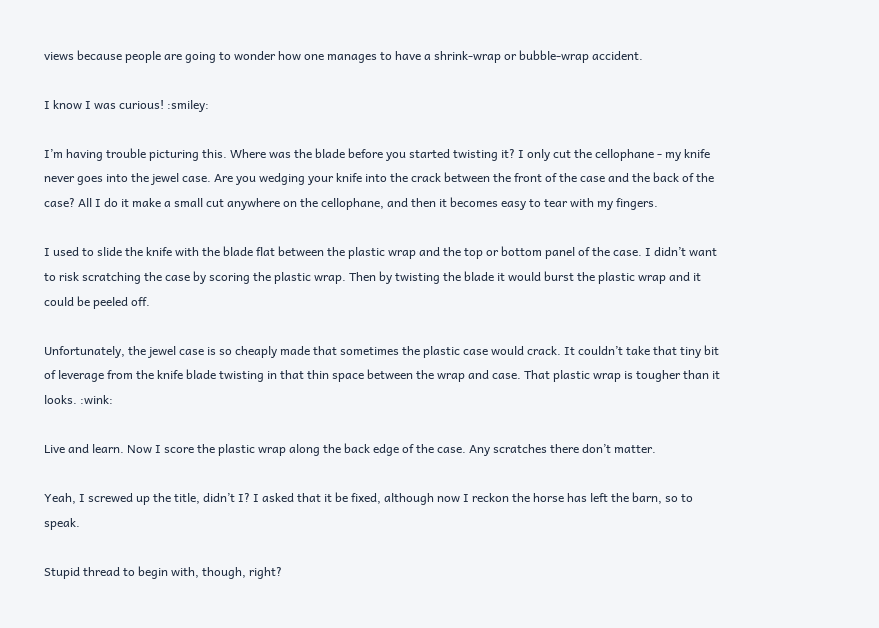views because people are going to wonder how one manages to have a shrink-wrap or bubble-wrap accident.

I know I was curious! :smiley:

I’m having trouble picturing this. Where was the blade before you started twisting it? I only cut the cellophane - my knife never goes into the jewel case. Are you wedging your knife into the crack between the front of the case and the back of the case? All I do it make a small cut anywhere on the cellophane, and then it becomes easy to tear with my fingers.

I used to slide the knife with the blade flat between the plastic wrap and the top or bottom panel of the case. I didn’t want to risk scratching the case by scoring the plastic wrap. Then by twisting the blade it would burst the plastic wrap and it could be peeled off.

Unfortunately, the jewel case is so cheaply made that sometimes the plastic case would crack. It couldn’t take that tiny bit of leverage from the knife blade twisting in that thin space between the wrap and case. That plastic wrap is tougher than it looks. :wink:

Live and learn. Now I score the plastic wrap along the back edge of the case. Any scratches there don’t matter.

Yeah, I screwed up the title, didn’t I? I asked that it be fixed, although now I reckon the horse has left the barn, so to speak.

Stupid thread to begin with, though, right?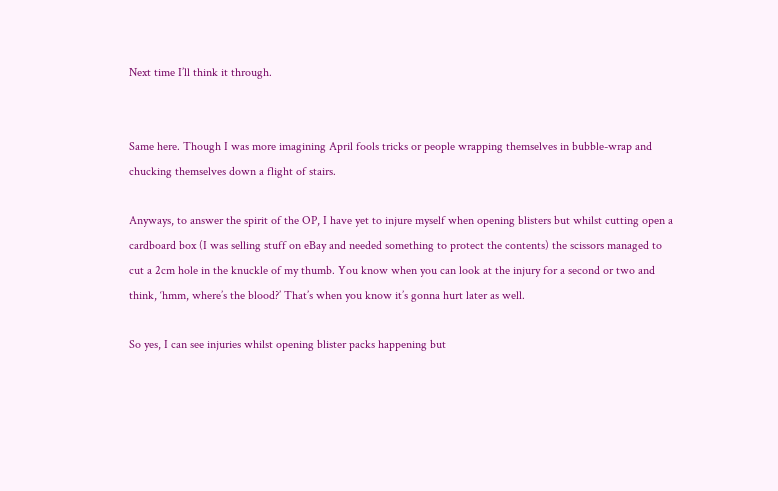Next time I’ll think it through.


Same here. Though I was more imagining April fools tricks or people wrapping themselves in bubble-wrap and chucking themselves down a flight of stairs.

Anyways, to answer the spirit of the OP, I have yet to injure myself when opening blisters but whilst cutting open a cardboard box (I was selling stuff on eBay and needed something to protect the contents) the scissors managed to cut a 2cm hole in the knuckle of my thumb. You know when you can look at the injury for a second or two and think, ‘hmm, where’s the blood?’ That’s when you know it’s gonna hurt later as well.

So yes, I can see injuries whilst opening blister packs happening but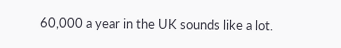60,000 a year in the UK sounds like a lot.